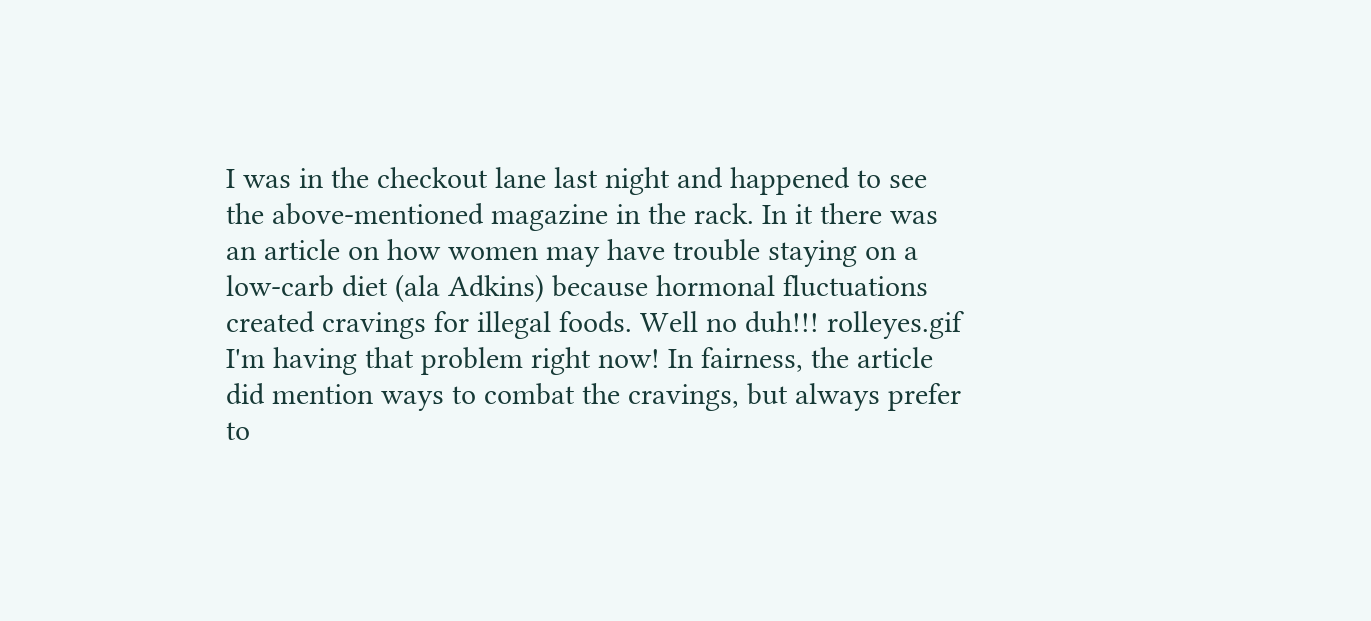I was in the checkout lane last night and happened to see the above-mentioned magazine in the rack. In it there was an article on how women may have trouble staying on a low-carb diet (ala Adkins) because hormonal fluctuations created cravings for illegal foods. Well no duh!!! rolleyes.gif I'm having that problem right now! In fairness, the article did mention ways to combat the cravings, but always prefer to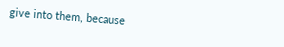give into them, because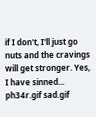if I don't, I'll just go nuts and the cravings will get stronger. Yes, I have sinned... ph34r.gif sad.gif